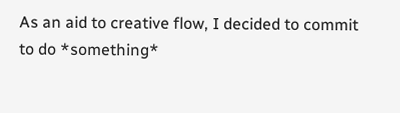As an aid to creative flow, I decided to commit to do *something*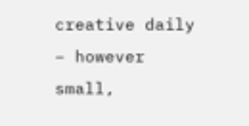creative daily – however small,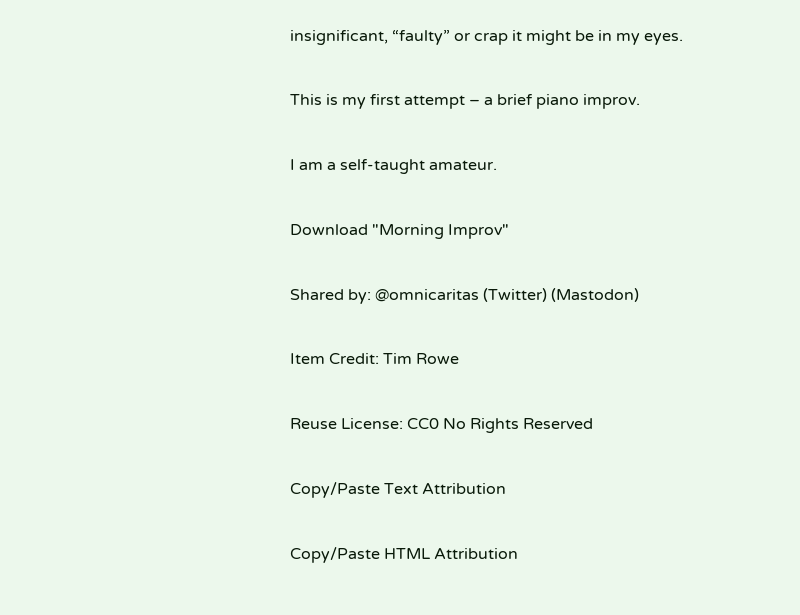insignificant, “faulty” or crap it might be in my eyes.

This is my first attempt – a brief piano improv.

I am a self-taught amateur.

Download "Morning Improv"

Shared by: @omnicaritas (Twitter) (Mastodon)

Item Credit: Tim Rowe

Reuse License: CC0 No Rights Reserved

Copy/Paste Text Attribution

Copy/Paste HTML Attribution